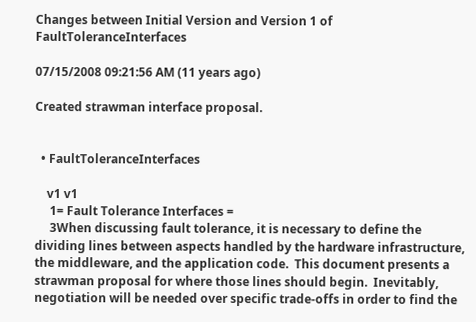Changes between Initial Version and Version 1 of FaultToleranceInterfaces

07/15/2008 09:21:56 AM (11 years ago)

Created strawman interface proposal.


  • FaultToleranceInterfaces

    v1 v1
     1= Fault Tolerance Interfaces =
     3When discussing fault tolerance, it is necessary to define the dividing lines between aspects handled by the hardware infrastructure, the middleware, and the application code.  This document presents a strawman proposal for where those lines should begin.  Inevitably, negotiation will be needed over specific trade-offs in order to find the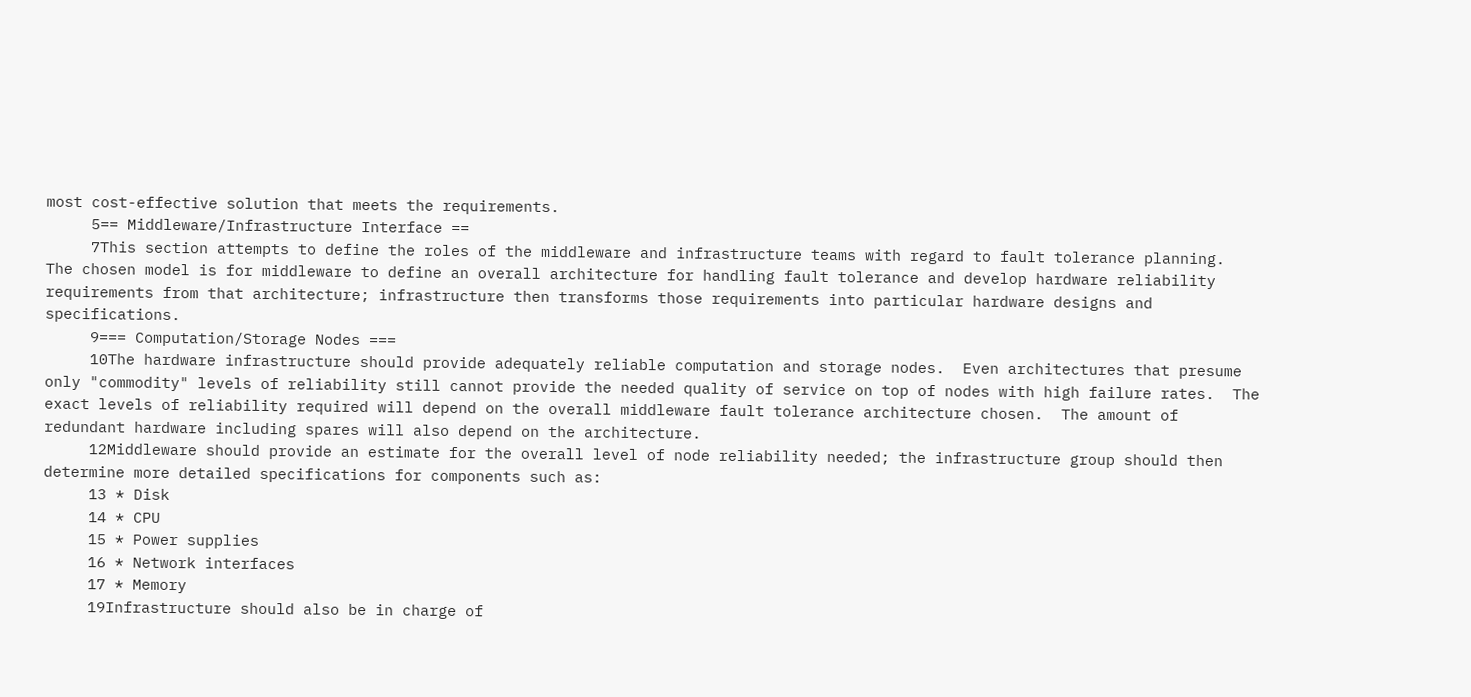most cost-effective solution that meets the requirements.
     5== Middleware/Infrastructure Interface ==
     7This section attempts to define the roles of the middleware and infrastructure teams with regard to fault tolerance planning.  The chosen model is for middleware to define an overall architecture for handling fault tolerance and develop hardware reliability requirements from that architecture; infrastructure then transforms those requirements into particular hardware designs and specifications.
     9=== Computation/Storage Nodes ===
     10The hardware infrastructure should provide adequately reliable computation and storage nodes.  Even architectures that presume only "commodity" levels of reliability still cannot provide the needed quality of service on top of nodes with high failure rates.  The exact levels of reliability required will depend on the overall middleware fault tolerance architecture chosen.  The amount of redundant hardware including spares will also depend on the architecture.
     12Middleware should provide an estimate for the overall level of node reliability needed; the infrastructure group should then determine more detailed specifications for components such as:
     13 * Disk
     14 * CPU
     15 * Power supplies
     16 * Network interfaces
     17 * Memory
     19Infrastructure should also be in charge of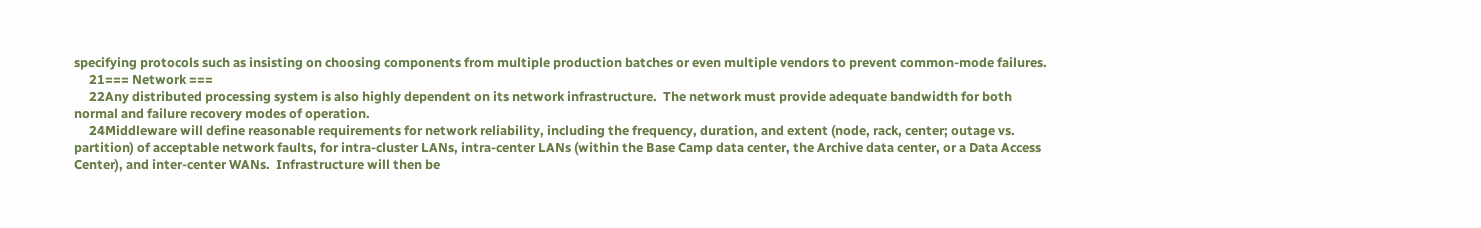specifying protocols such as insisting on choosing components from multiple production batches or even multiple vendors to prevent common-mode failures.
     21=== Network ===
     22Any distributed processing system is also highly dependent on its network infrastructure.  The network must provide adequate bandwidth for both normal and failure recovery modes of operation.
     24Middleware will define reasonable requirements for network reliability, including the frequency, duration, and extent (node, rack, center; outage vs. partition) of acceptable network faults, for intra-cluster LANs, intra-center LANs (within the Base Camp data center, the Archive data center, or a Data Access Center), and inter-center WANs.  Infrastructure will then be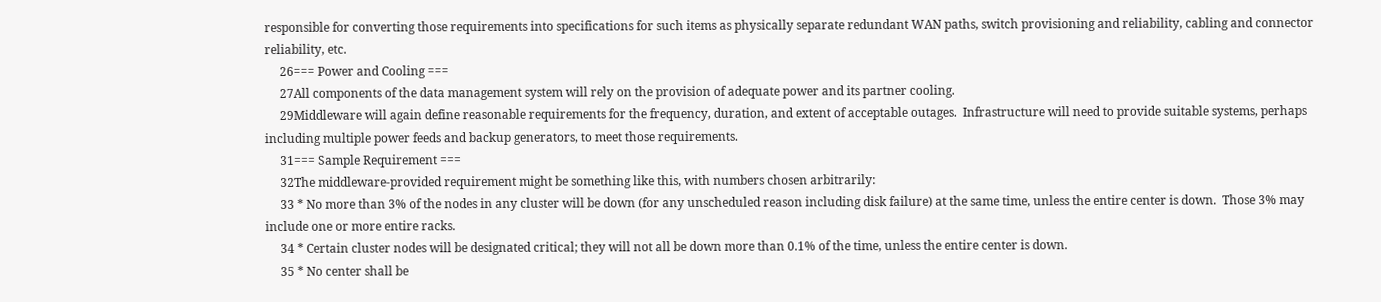responsible for converting those requirements into specifications for such items as physically separate redundant WAN paths, switch provisioning and reliability, cabling and connector reliability, etc.
     26=== Power and Cooling ===
     27All components of the data management system will rely on the provision of adequate power and its partner cooling.
     29Middleware will again define reasonable requirements for the frequency, duration, and extent of acceptable outages.  Infrastructure will need to provide suitable systems, perhaps including multiple power feeds and backup generators, to meet those requirements.
     31=== Sample Requirement ===
     32The middleware-provided requirement might be something like this, with numbers chosen arbitrarily:
     33 * No more than 3% of the nodes in any cluster will be down (for any unscheduled reason including disk failure) at the same time, unless the entire center is down.  Those 3% may include one or more entire racks.
     34 * Certain cluster nodes will be designated critical; they will not all be down more than 0.1% of the time, unless the entire center is down.
     35 * No center shall be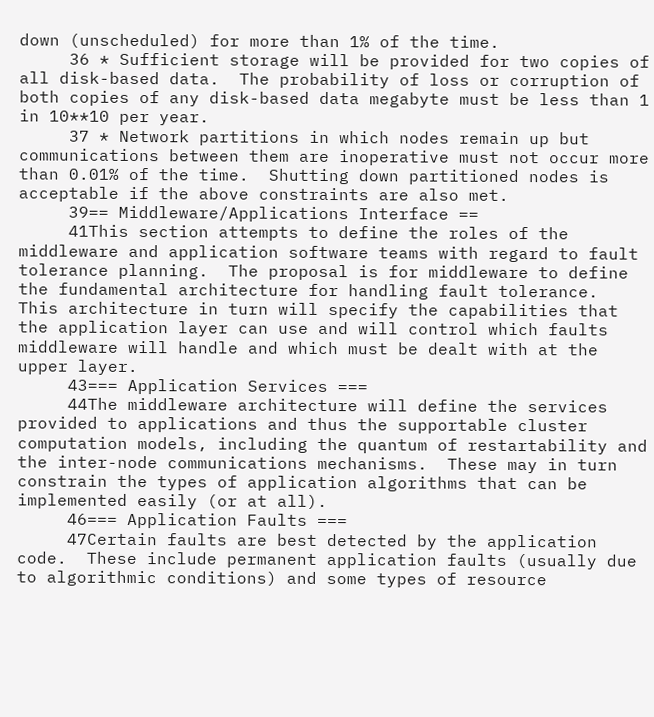down (unscheduled) for more than 1% of the time.
     36 * Sufficient storage will be provided for two copies of all disk-based data.  The probability of loss or corruption of both copies of any disk-based data megabyte must be less than 1 in 10**10 per year.
     37 * Network partitions in which nodes remain up but communications between them are inoperative must not occur more than 0.01% of the time.  Shutting down partitioned nodes is acceptable if the above constraints are also met.
     39== Middleware/Applications Interface ==
     41This section attempts to define the roles of the middleware and application software teams with regard to fault tolerance planning.  The proposal is for middleware to define the fundamental architecture for handling fault tolerance.  This architecture in turn will specify the capabilities that the application layer can use and will control which faults middleware will handle and which must be dealt with at the upper layer.
     43=== Application Services ===
     44The middleware architecture will define the services provided to applications and thus the supportable cluster computation models, including the quantum of restartability and the inter-node communications mechanisms.  These may in turn constrain the types of application algorithms that can be implemented easily (or at all).
     46=== Application Faults ===
     47Certain faults are best detected by the application code.  These include permanent application faults (usually due to algorithmic conditions) and some types of resource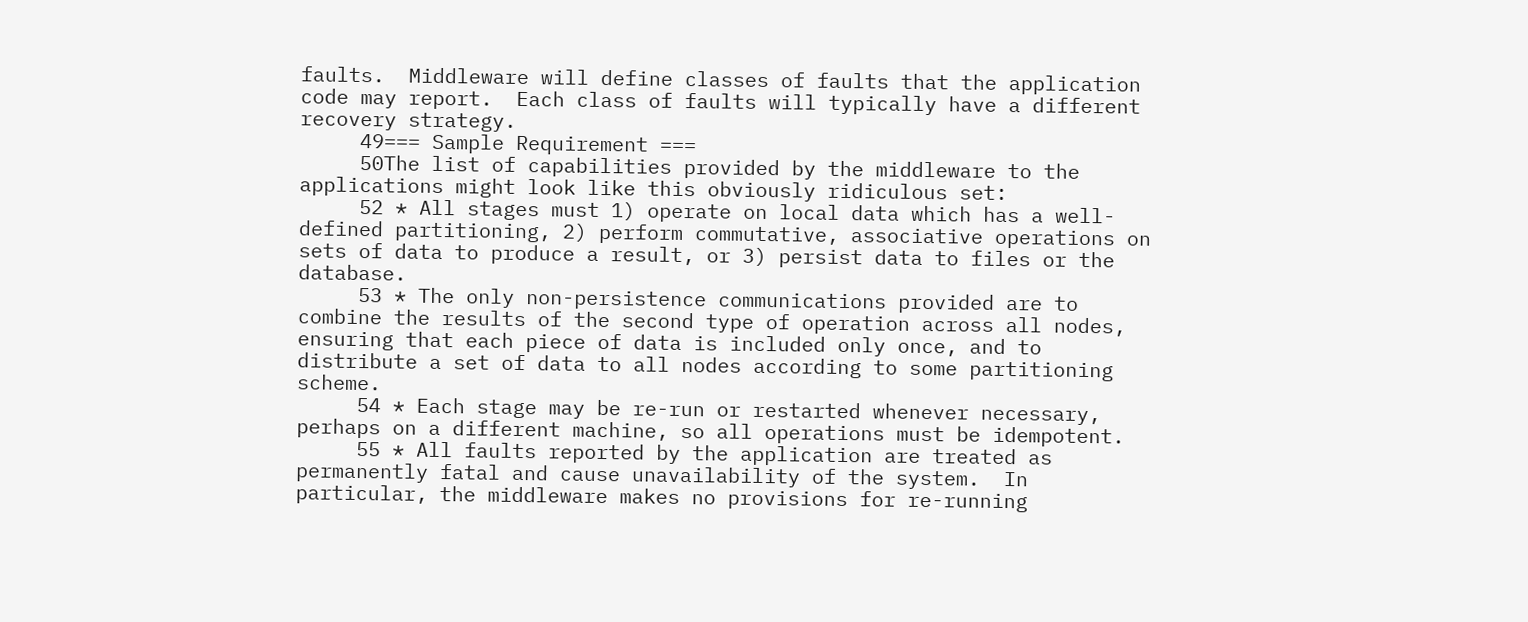faults.  Middleware will define classes of faults that the application code may report.  Each class of faults will typically have a different recovery strategy.
     49=== Sample Requirement ===
     50The list of capabilities provided by the middleware to the applications might look like this obviously ridiculous set:
     52 * All stages must 1) operate on local data which has a well-defined partitioning, 2) perform commutative, associative operations on sets of data to produce a result, or 3) persist data to files or the database.
     53 * The only non-persistence communications provided are to combine the results of the second type of operation across all nodes, ensuring that each piece of data is included only once, and to distribute a set of data to all nodes according to some partitioning scheme.
     54 * Each stage may be re-run or restarted whenever necessary, perhaps on a different machine, so all operations must be idempotent.
     55 * All faults reported by the application are treated as permanently fatal and cause unavailability of the system.  In particular, the middleware makes no provisions for re-running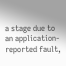a stage due to an application-reported fault,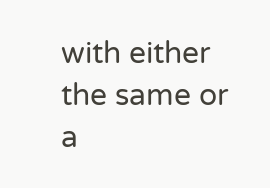with either the same or a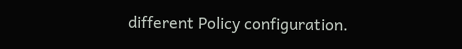different Policy configuration.